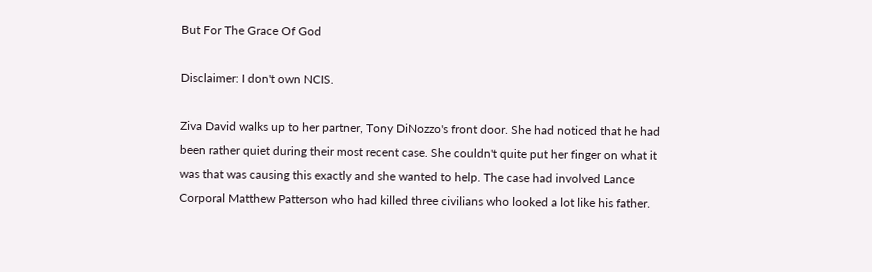But For The Grace Of God

Disclaimer: I don't own NCIS.

Ziva David walks up to her partner, Tony DiNozzo's front door. She had noticed that he had been rather quiet during their most recent case. She couldn't quite put her finger on what it was that was causing this exactly and she wanted to help. The case had involved Lance Corporal Matthew Patterson who had killed three civilians who looked a lot like his father.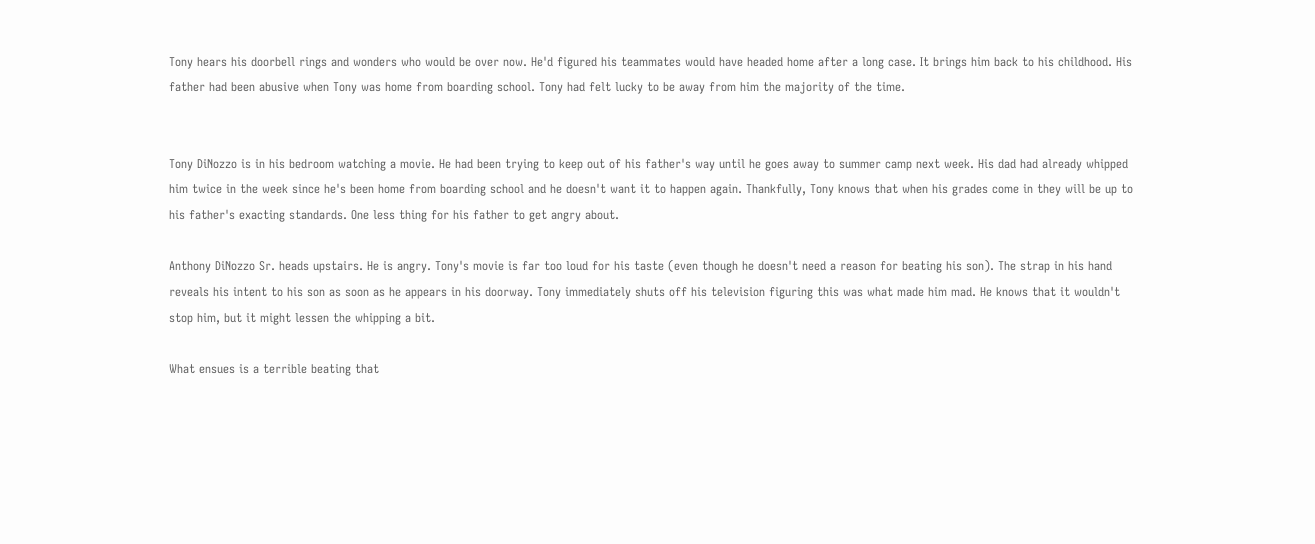Tony hears his doorbell rings and wonders who would be over now. He'd figured his teammates would have headed home after a long case. It brings him back to his childhood. His father had been abusive when Tony was home from boarding school. Tony had felt lucky to be away from him the majority of the time.


Tony DiNozzo is in his bedroom watching a movie. He had been trying to keep out of his father's way until he goes away to summer camp next week. His dad had already whipped him twice in the week since he's been home from boarding school and he doesn't want it to happen again. Thankfully, Tony knows that when his grades come in they will be up to his father's exacting standards. One less thing for his father to get angry about.

Anthony DiNozzo Sr. heads upstairs. He is angry. Tony's movie is far too loud for his taste (even though he doesn't need a reason for beating his son). The strap in his hand reveals his intent to his son as soon as he appears in his doorway. Tony immediately shuts off his television figuring this was what made him mad. He knows that it wouldn't stop him, but it might lessen the whipping a bit.

What ensues is a terrible beating that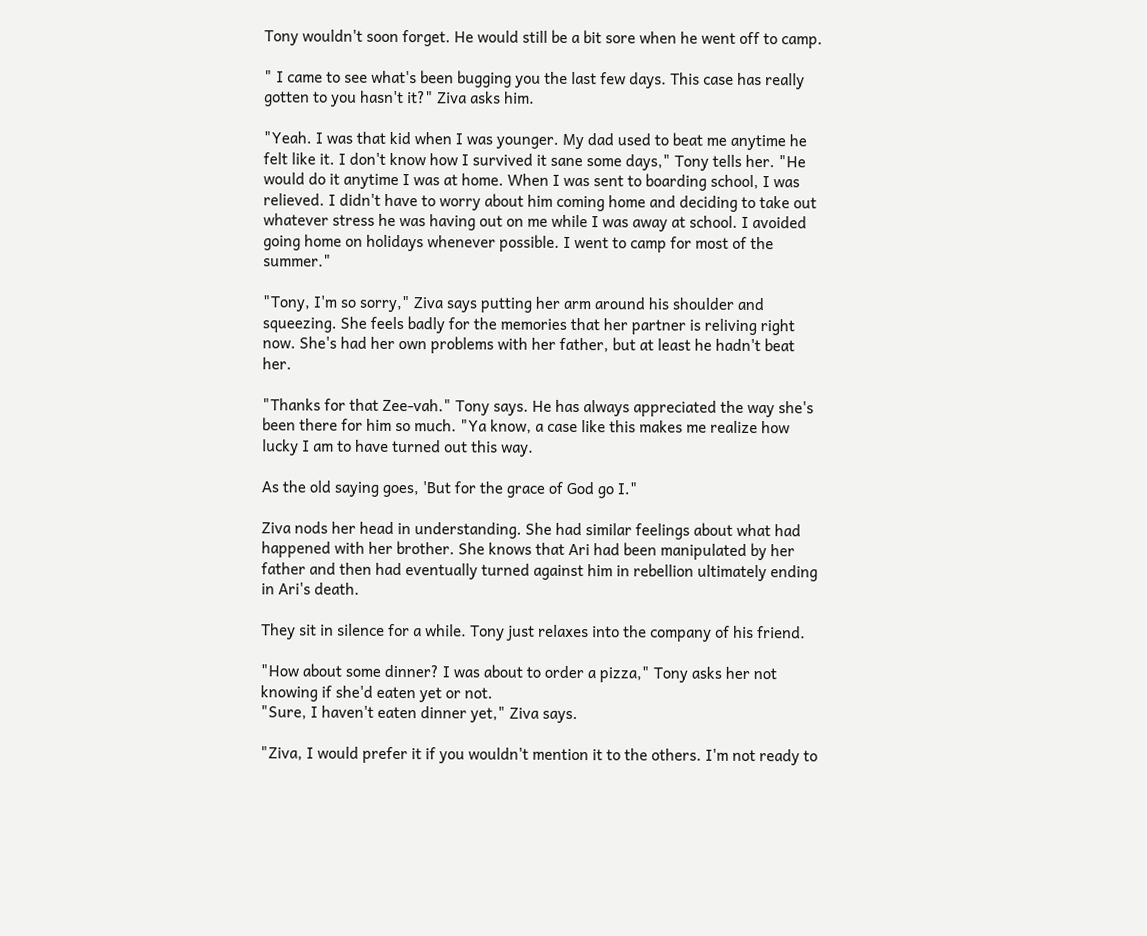Tony wouldn't soon forget. He would still be a bit sore when he went off to camp.

" I came to see what's been bugging you the last few days. This case has really gotten to you hasn't it?" Ziva asks him.

"Yeah. I was that kid when I was younger. My dad used to beat me anytime he felt like it. I don't know how I survived it sane some days," Tony tells her. "He would do it anytime I was at home. When I was sent to boarding school, I was relieved. I didn't have to worry about him coming home and deciding to take out whatever stress he was having out on me while I was away at school. I avoided going home on holidays whenever possible. I went to camp for most of the summer."

"Tony, I'm so sorry," Ziva says putting her arm around his shoulder and squeezing. She feels badly for the memories that her partner is reliving right now. She's had her own problems with her father, but at least he hadn't beat her.

"Thanks for that Zee-vah." Tony says. He has always appreciated the way she's been there for him so much. "Ya know, a case like this makes me realize how lucky I am to have turned out this way.

As the old saying goes, 'But for the grace of God go I."

Ziva nods her head in understanding. She had similar feelings about what had happened with her brother. She knows that Ari had been manipulated by her father and then had eventually turned against him in rebellion ultimately ending in Ari's death.

They sit in silence for a while. Tony just relaxes into the company of his friend.

"How about some dinner? I was about to order a pizza," Tony asks her not knowing if she'd eaten yet or not.
"Sure, I haven't eaten dinner yet," Ziva says.

"Ziva, I would prefer it if you wouldn't mention it to the others. I'm not ready to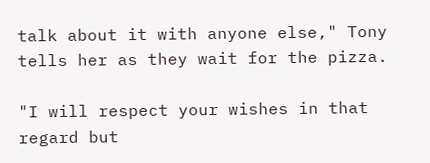talk about it with anyone else," Tony tells her as they wait for the pizza.

"I will respect your wishes in that regard but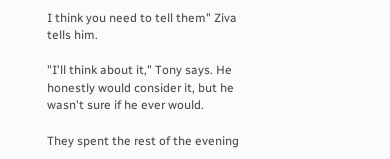I think you need to tell them" Ziva tells him.

"I'll think about it," Tony says. He honestly would consider it, but he wasn't sure if he ever would.

They spent the rest of the evening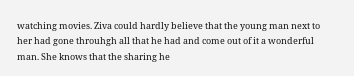watching movies. Ziva could hardly believe that the young man next to her had gone throuhgh all that he had and come out of it a wonderful man. She knows that the sharing he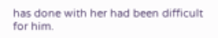has done with her had been difficult for him.